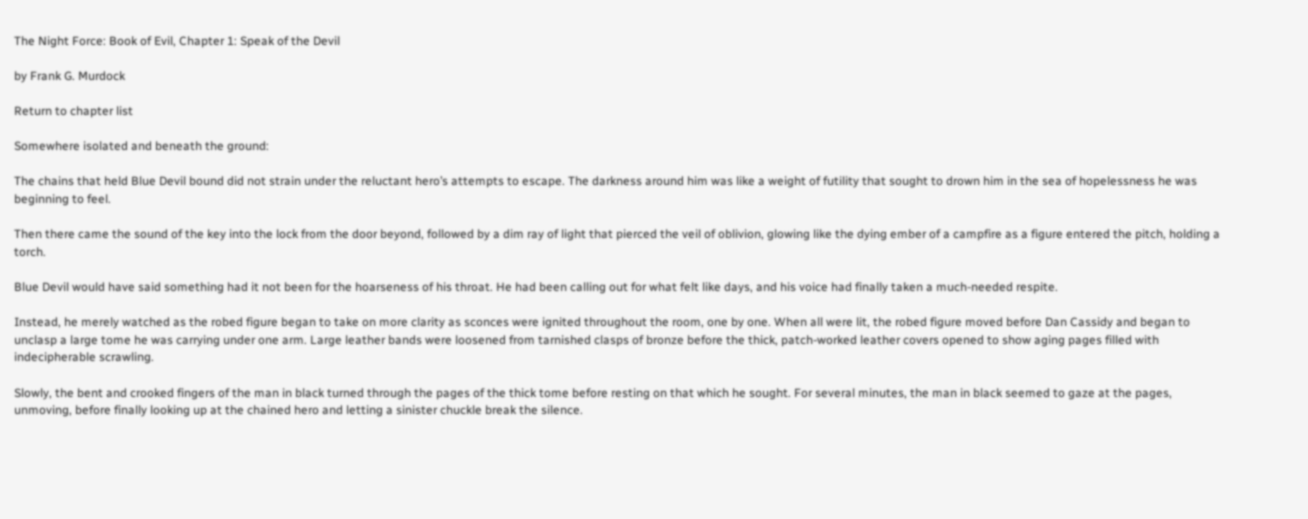The Night Force: Book of Evil, Chapter 1: Speak of the Devil

by Frank G. Murdock

Return to chapter list

Somewhere isolated and beneath the ground:

The chains that held Blue Devil bound did not strain under the reluctant hero’s attempts to escape. The darkness around him was like a weight of futility that sought to drown him in the sea of hopelessness he was beginning to feel.

Then there came the sound of the key into the lock from the door beyond, followed by a dim ray of light that pierced the veil of oblivion, glowing like the dying ember of a campfire as a figure entered the pitch, holding a torch.

Blue Devil would have said something had it not been for the hoarseness of his throat. He had been calling out for what felt like days, and his voice had finally taken a much-needed respite.

Instead, he merely watched as the robed figure began to take on more clarity as sconces were ignited throughout the room, one by one. When all were lit, the robed figure moved before Dan Cassidy and began to unclasp a large tome he was carrying under one arm. Large leather bands were loosened from tarnished clasps of bronze before the thick, patch-worked leather covers opened to show aging pages filled with indecipherable scrawling.

Slowly, the bent and crooked fingers of the man in black turned through the pages of the thick tome before resting on that which he sought. For several minutes, the man in black seemed to gaze at the pages, unmoving, before finally looking up at the chained hero and letting a sinister chuckle break the silence.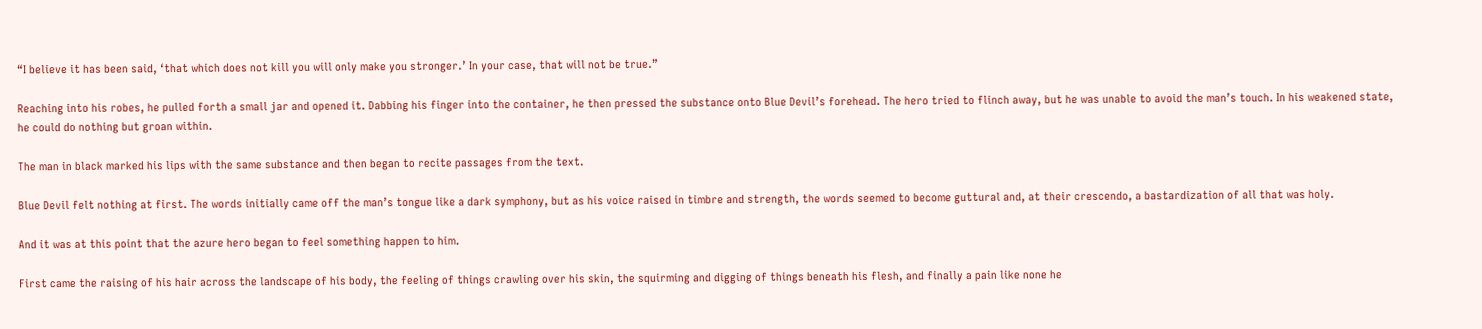“I believe it has been said, ‘that which does not kill you will only make you stronger.’ In your case, that will not be true.”

Reaching into his robes, he pulled forth a small jar and opened it. Dabbing his finger into the container, he then pressed the substance onto Blue Devil’s forehead. The hero tried to flinch away, but he was unable to avoid the man’s touch. In his weakened state, he could do nothing but groan within.

The man in black marked his lips with the same substance and then began to recite passages from the text.

Blue Devil felt nothing at first. The words initially came off the man’s tongue like a dark symphony, but as his voice raised in timbre and strength, the words seemed to become guttural and, at their crescendo, a bastardization of all that was holy.

And it was at this point that the azure hero began to feel something happen to him.

First came the raising of his hair across the landscape of his body, the feeling of things crawling over his skin, the squirming and digging of things beneath his flesh, and finally a pain like none he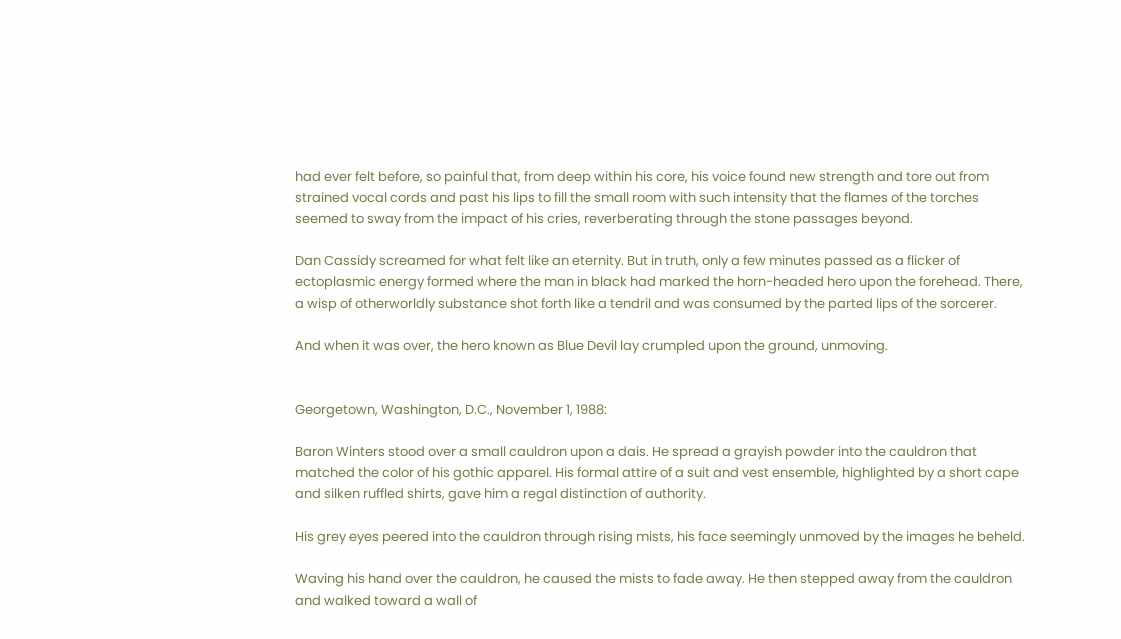had ever felt before, so painful that, from deep within his core, his voice found new strength and tore out from strained vocal cords and past his lips to fill the small room with such intensity that the flames of the torches seemed to sway from the impact of his cries, reverberating through the stone passages beyond.

Dan Cassidy screamed for what felt like an eternity. But in truth, only a few minutes passed as a flicker of ectoplasmic energy formed where the man in black had marked the horn-headed hero upon the forehead. There, a wisp of otherworldly substance shot forth like a tendril and was consumed by the parted lips of the sorcerer.

And when it was over, the hero known as Blue Devil lay crumpled upon the ground, unmoving.


Georgetown, Washington, D.C., November 1, 1988:

Baron Winters stood over a small cauldron upon a dais. He spread a grayish powder into the cauldron that matched the color of his gothic apparel. His formal attire of a suit and vest ensemble, highlighted by a short cape and silken ruffled shirts, gave him a regal distinction of authority.

His grey eyes peered into the cauldron through rising mists, his face seemingly unmoved by the images he beheld.

Waving his hand over the cauldron, he caused the mists to fade away. He then stepped away from the cauldron and walked toward a wall of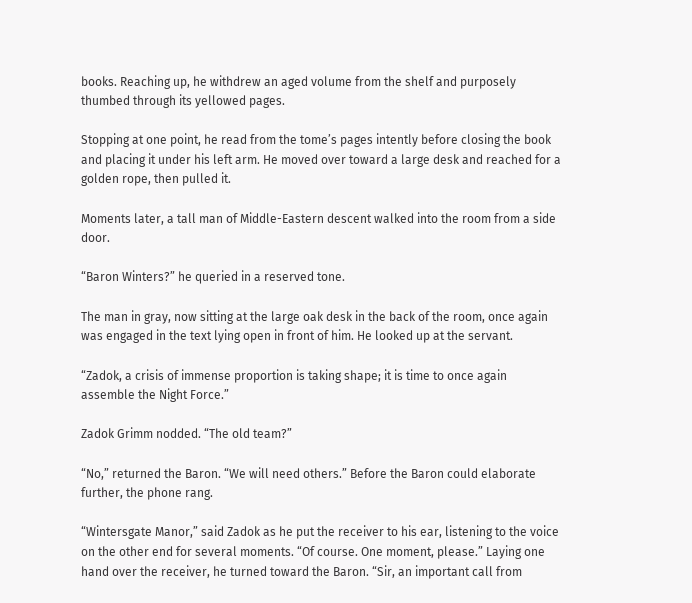books. Reaching up, he withdrew an aged volume from the shelf and purposely thumbed through its yellowed pages.

Stopping at one point, he read from the tome’s pages intently before closing the book and placing it under his left arm. He moved over toward a large desk and reached for a golden rope, then pulled it.

Moments later, a tall man of Middle-Eastern descent walked into the room from a side door.

“Baron Winters?” he queried in a reserved tone.

The man in gray, now sitting at the large oak desk in the back of the room, once again was engaged in the text lying open in front of him. He looked up at the servant.

“Zadok, a crisis of immense proportion is taking shape; it is time to once again assemble the Night Force.”

Zadok Grimm nodded. “The old team?”

“No,” returned the Baron. “We will need others.” Before the Baron could elaborate further, the phone rang.

“Wintersgate Manor,” said Zadok as he put the receiver to his ear, listening to the voice on the other end for several moments. “Of course. One moment, please.” Laying one hand over the receiver, he turned toward the Baron. “Sir, an important call from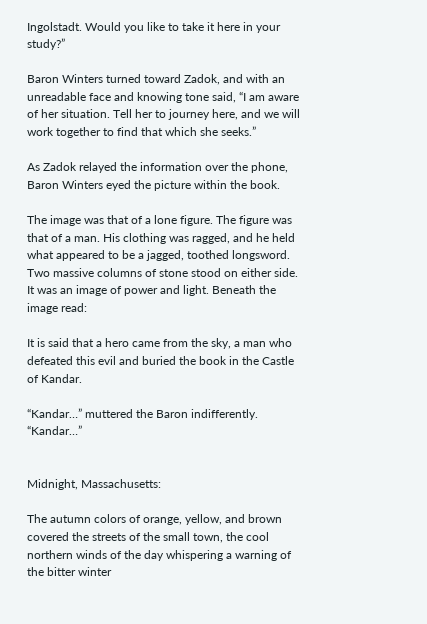Ingolstadt. Would you like to take it here in your study?”

Baron Winters turned toward Zadok, and with an unreadable face and knowing tone said, “I am aware of her situation. Tell her to journey here, and we will work together to find that which she seeks.”

As Zadok relayed the information over the phone, Baron Winters eyed the picture within the book.

The image was that of a lone figure. The figure was that of a man. His clothing was ragged, and he held what appeared to be a jagged, toothed longsword. Two massive columns of stone stood on either side. It was an image of power and light. Beneath the image read:

It is said that a hero came from the sky, a man who defeated this evil and buried the book in the Castle of Kandar.

“Kandar…” muttered the Baron indifferently. “Kandar…”


Midnight, Massachusetts:

The autumn colors of orange, yellow, and brown covered the streets of the small town, the cool northern winds of the day whispering a warning of the bitter winter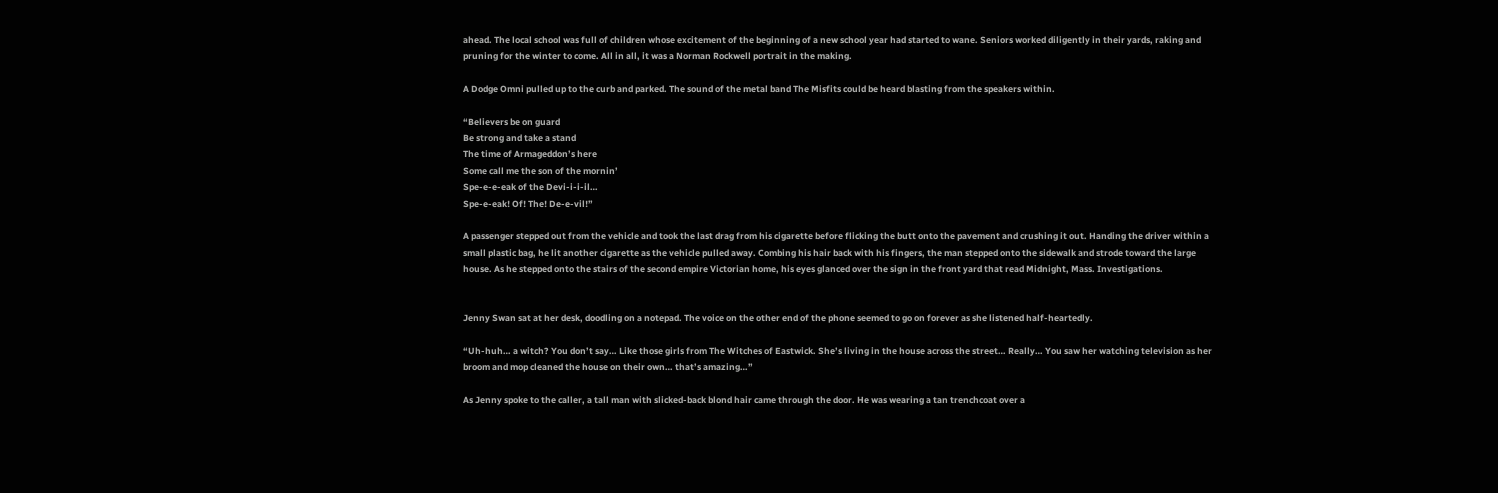ahead. The local school was full of children whose excitement of the beginning of a new school year had started to wane. Seniors worked diligently in their yards, raking and pruning for the winter to come. All in all, it was a Norman Rockwell portrait in the making.

A Dodge Omni pulled up to the curb and parked. The sound of the metal band The Misfits could be heard blasting from the speakers within.

“Believers be on guard
Be strong and take a stand
The time of Armageddon’s here
Some call me the son of the mornin’
Spe-e-e-eak of the Devi-i-i-il…
Spe-e-eak! Of! The! De-e-vil!”

A passenger stepped out from the vehicle and took the last drag from his cigarette before flicking the butt onto the pavement and crushing it out. Handing the driver within a small plastic bag, he lit another cigarette as the vehicle pulled away. Combing his hair back with his fingers, the man stepped onto the sidewalk and strode toward the large house. As he stepped onto the stairs of the second empire Victorian home, his eyes glanced over the sign in the front yard that read Midnight, Mass. Investigations.


Jenny Swan sat at her desk, doodling on a notepad. The voice on the other end of the phone seemed to go on forever as she listened half-heartedly.

“Uh-huh… a witch? You don’t say… Like those girls from The Witches of Eastwick. She’s living in the house across the street… Really… You saw her watching television as her broom and mop cleaned the house on their own… that’s amazing…”

As Jenny spoke to the caller, a tall man with slicked-back blond hair came through the door. He was wearing a tan trenchcoat over a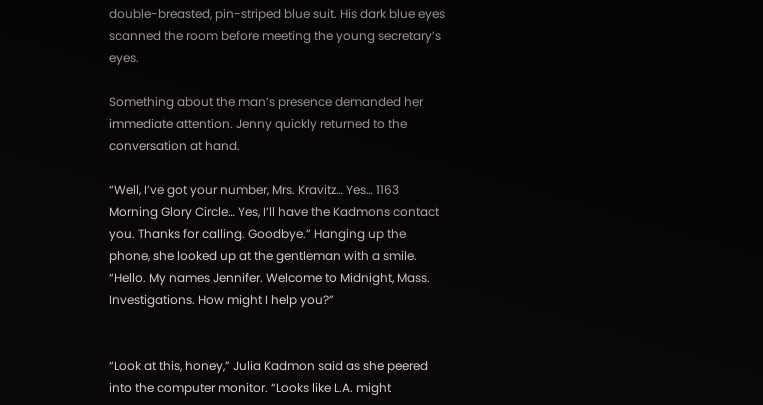double-breasted, pin-striped blue suit. His dark blue eyes scanned the room before meeting the young secretary’s eyes.

Something about the man’s presence demanded her immediate attention. Jenny quickly returned to the conversation at hand.

“Well, I’ve got your number, Mrs. Kravitz… Yes… 1163 Morning Glory Circle… Yes, I’ll have the Kadmons contact you. Thanks for calling. Goodbye.” Hanging up the phone, she looked up at the gentleman with a smile. “Hello. My names Jennifer. Welcome to Midnight, Mass. Investigations. How might I help you?”


“Look at this, honey,” Julia Kadmon said as she peered into the computer monitor. “Looks like L.A. might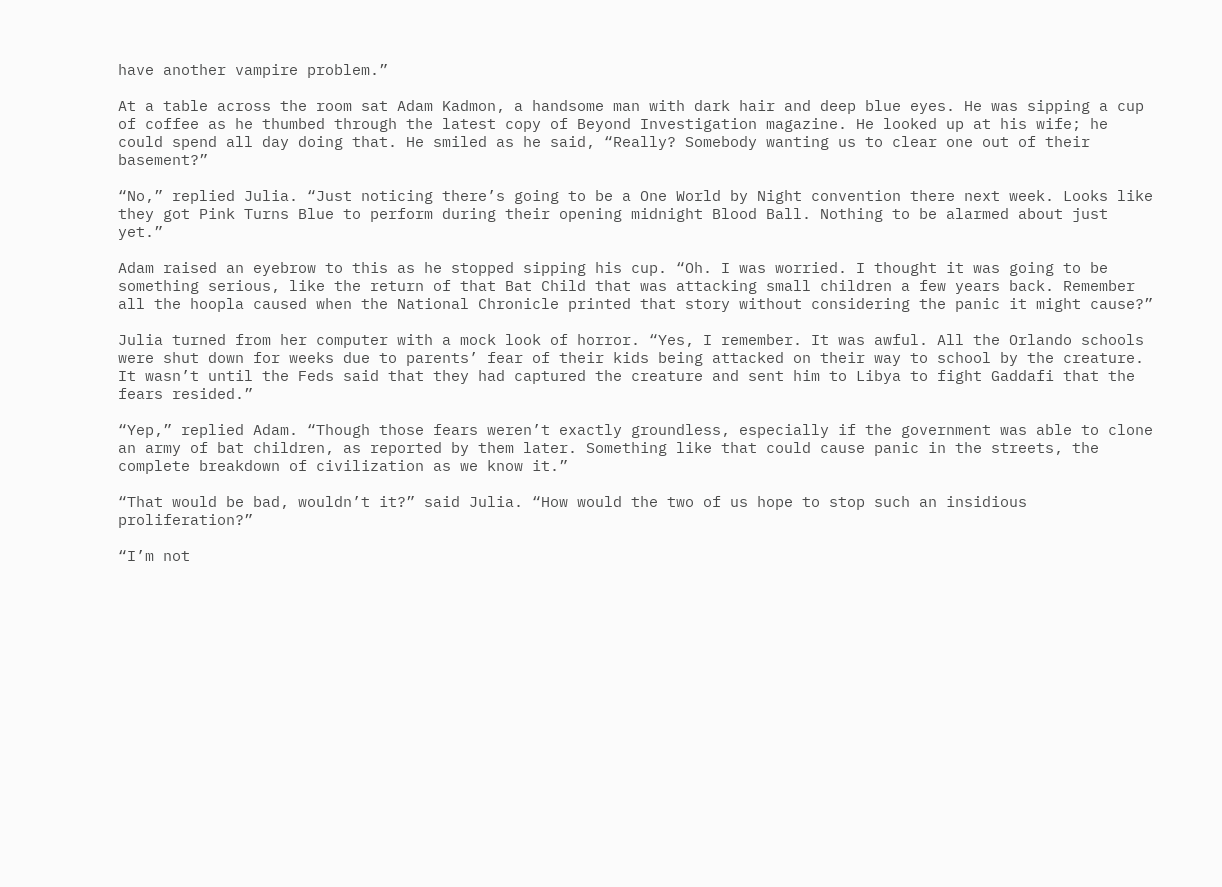have another vampire problem.”

At a table across the room sat Adam Kadmon, a handsome man with dark hair and deep blue eyes. He was sipping a cup of coffee as he thumbed through the latest copy of Beyond Investigation magazine. He looked up at his wife; he could spend all day doing that. He smiled as he said, “Really? Somebody wanting us to clear one out of their basement?”

“No,” replied Julia. “Just noticing there’s going to be a One World by Night convention there next week. Looks like they got Pink Turns Blue to perform during their opening midnight Blood Ball. Nothing to be alarmed about just yet.”

Adam raised an eyebrow to this as he stopped sipping his cup. “Oh. I was worried. I thought it was going to be something serious, like the return of that Bat Child that was attacking small children a few years back. Remember all the hoopla caused when the National Chronicle printed that story without considering the panic it might cause?”

Julia turned from her computer with a mock look of horror. “Yes, I remember. It was awful. All the Orlando schools were shut down for weeks due to parents’ fear of their kids being attacked on their way to school by the creature. It wasn’t until the Feds said that they had captured the creature and sent him to Libya to fight Gaddafi that the fears resided.”

“Yep,” replied Adam. “Though those fears weren’t exactly groundless, especially if the government was able to clone an army of bat children, as reported by them later. Something like that could cause panic in the streets, the complete breakdown of civilization as we know it.”

“That would be bad, wouldn’t it?” said Julia. “How would the two of us hope to stop such an insidious proliferation?”

“I’m not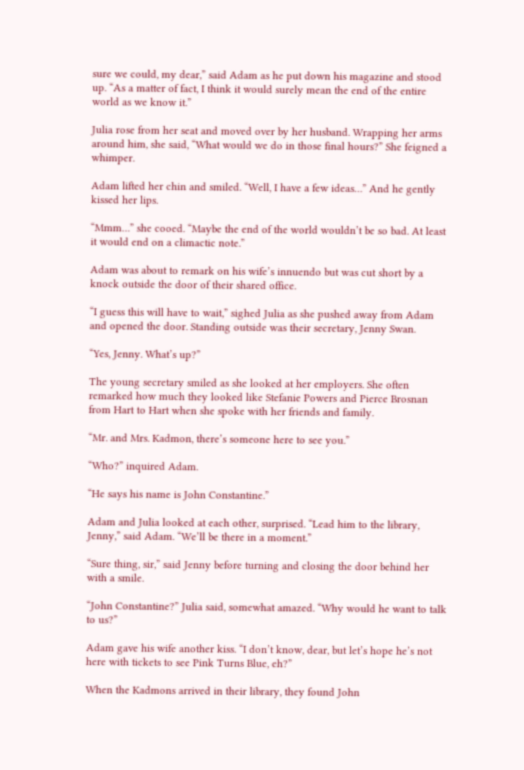sure we could, my dear,” said Adam as he put down his magazine and stood up. “As a matter of fact, I think it would surely mean the end of the entire world as we know it.”

Julia rose from her seat and moved over by her husband. Wrapping her arms around him, she said, “What would we do in those final hours?” She feigned a whimper.

Adam lifted her chin and smiled. “Well, I have a few ideas…” And he gently kissed her lips.

“Mmm…” she cooed. “Maybe the end of the world wouldn’t be so bad. At least it would end on a climactic note.”

Adam was about to remark on his wife’s innuendo but was cut short by a knock outside the door of their shared office.

“I guess this will have to wait,” sighed Julia as she pushed away from Adam and opened the door. Standing outside was their secretary, Jenny Swan.

“Yes, Jenny. What’s up?”

The young secretary smiled as she looked at her employers. She often remarked how much they looked like Stefanie Powers and Pierce Brosnan from Hart to Hart when she spoke with her friends and family.

“Mr. and Mrs. Kadmon, there’s someone here to see you.”

“Who?” inquired Adam.

“He says his name is John Constantine.”

Adam and Julia looked at each other, surprised. “Lead him to the library, Jenny,” said Adam. “We’ll be there in a moment.”

“Sure thing, sir,” said Jenny before turning and closing the door behind her with a smile.

“John Constantine?” Julia said, somewhat amazed. “Why would he want to talk to us?”

Adam gave his wife another kiss. “I don’t know, dear, but let’s hope he’s not here with tickets to see Pink Turns Blue, eh?”

When the Kadmons arrived in their library, they found John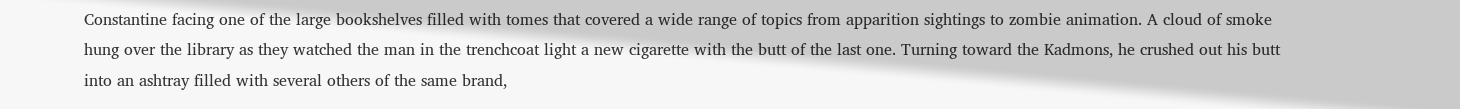Constantine facing one of the large bookshelves filled with tomes that covered a wide range of topics from apparition sightings to zombie animation. A cloud of smoke hung over the library as they watched the man in the trenchcoat light a new cigarette with the butt of the last one. Turning toward the Kadmons, he crushed out his butt into an ashtray filled with several others of the same brand,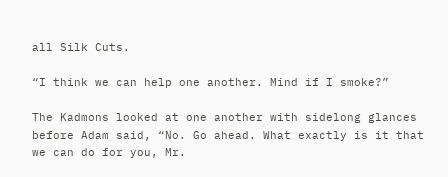all Silk Cuts.

“I think we can help one another. Mind if I smoke?”

The Kadmons looked at one another with sidelong glances before Adam said, “No. Go ahead. What exactly is it that we can do for you, Mr.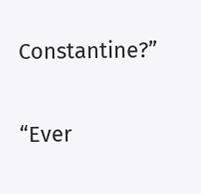Constantine?”

“Ever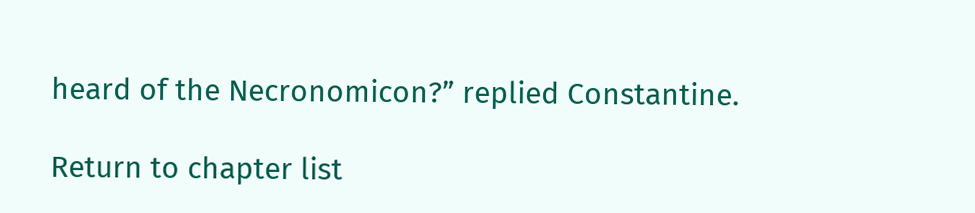heard of the Necronomicon?” replied Constantine.

Return to chapter list